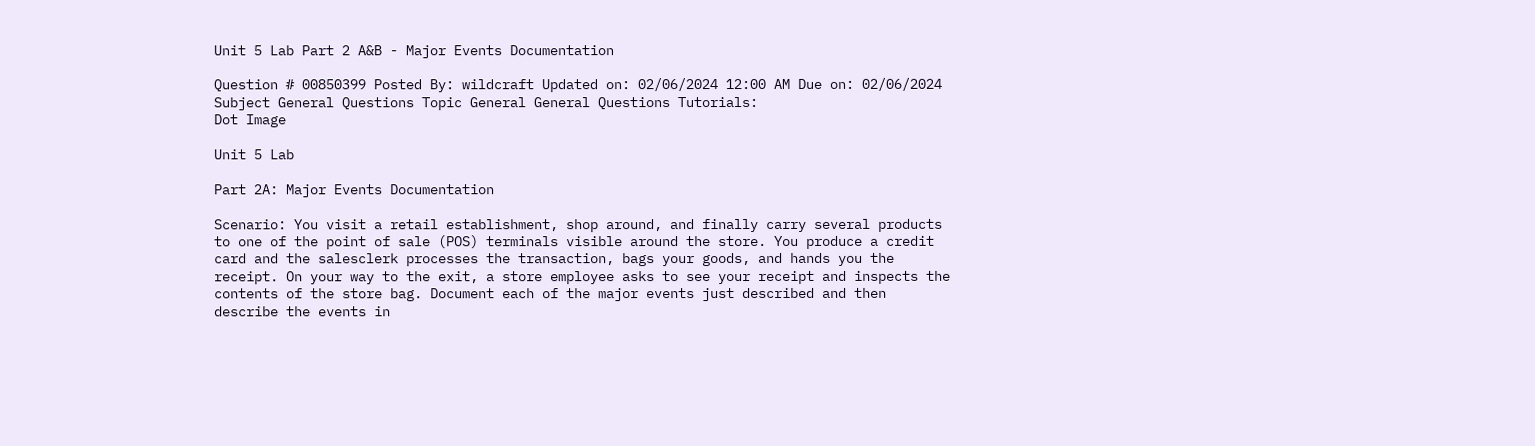Unit 5 Lab Part 2 A&B - Major Events Documentation

Question # 00850399 Posted By: wildcraft Updated on: 02/06/2024 12:00 AM Due on: 02/06/2024
Subject General Questions Topic General General Questions Tutorials:
Dot Image

Unit 5 Lab

Part 2A: Major Events Documentation

Scenario: You visit a retail establishment, shop around, and finally carry several products to one of the point of sale (POS) terminals visible around the store. You produce a credit card and the salesclerk processes the transaction, bags your goods, and hands you the receipt. On your way to the exit, a store employee asks to see your receipt and inspects the contents of the store bag. Document each of the major events just described and then describe the events in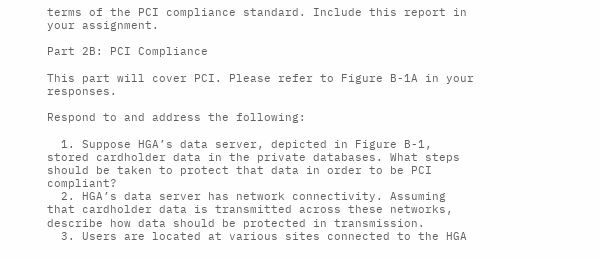terms of the PCI compliance standard. Include this report in your assignment.

Part 2B: PCI Compliance

This part will cover PCI. Please refer to Figure B-1A in your responses.

Respond to and address the following:

  1. Suppose HGA’s data server, depicted in Figure B-1, stored cardholder data in the private databases. What steps should be taken to protect that data in order to be PCI compliant?
  2. HGA’s data server has network connectivity. Assuming that cardholder data is transmitted across these networks, describe how data should be protected in transmission.
  3. Users are located at various sites connected to the HGA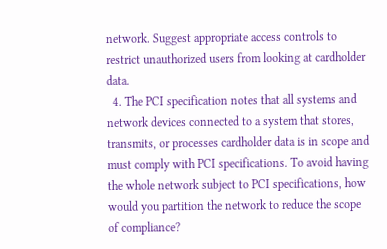network. Suggest appropriate access controls to restrict unauthorized users from looking at cardholder data.
  4. The PCI specification notes that all systems and network devices connected to a system that stores, transmits, or processes cardholder data is in scope and must comply with PCI specifications. To avoid having the whole network subject to PCI specifications, how would you partition the network to reduce the scope of compliance?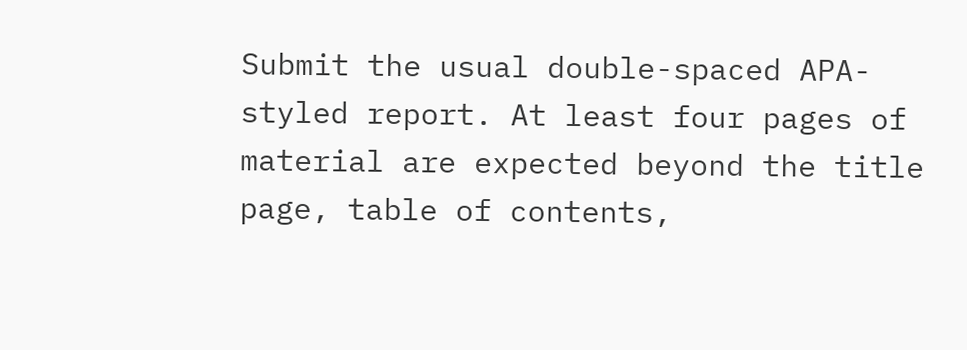Submit the usual double-spaced APA-styled report. At least four pages of material are expected beyond the title page, table of contents,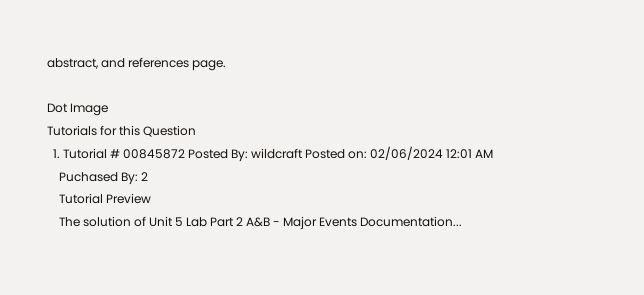abstract, and references page.

Dot Image
Tutorials for this Question
  1. Tutorial # 00845872 Posted By: wildcraft Posted on: 02/06/2024 12:01 AM
    Puchased By: 2
    Tutorial Preview
    The solution of Unit 5 Lab Part 2 A&B - Major Events Documentation...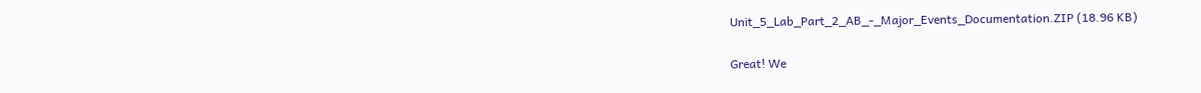Unit_5_Lab_Part_2_AB_-_Major_Events_Documentation.ZIP (18.96 KB)

Great! We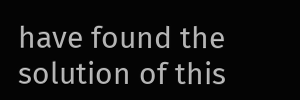have found the solution of this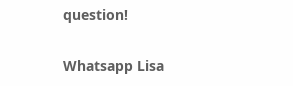question!

Whatsapp Lisa